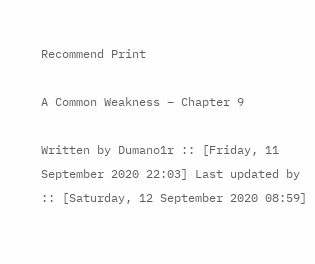Recommend Print

A Common Weakness – Chapter 9

Written by Dumano1r :: [Friday, 11 September 2020 22:03] Last updated by :: [Saturday, 12 September 2020 08:59]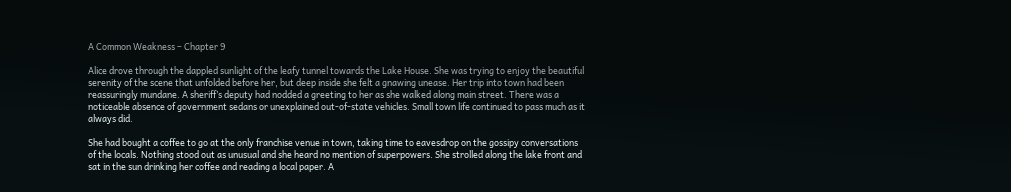A Common Weakness – Chapter 9

Alice drove through the dappled sunlight of the leafy tunnel towards the Lake House. She was trying to enjoy the beautiful serenity of the scene that unfolded before her, but deep inside she felt a gnawing unease. Her trip into town had been reassuringly mundane. A sheriff’s deputy had nodded a greeting to her as she walked along main street. There was a noticeable absence of government sedans or unexplained out-of-state vehicles. Small town life continued to pass much as it always did.

She had bought a coffee to go at the only franchise venue in town, taking time to eavesdrop on the gossipy conversations of the locals. Nothing stood out as unusual and she heard no mention of superpowers. She strolled along the lake front and sat in the sun drinking her coffee and reading a local paper. A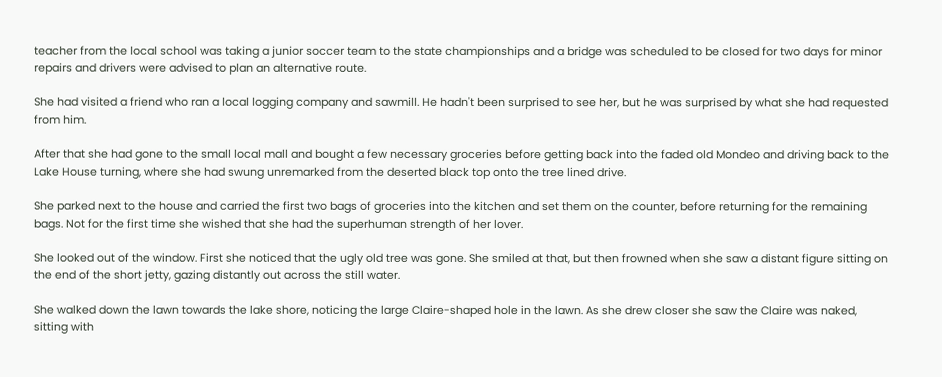teacher from the local school was taking a junior soccer team to the state championships and a bridge was scheduled to be closed for two days for minor repairs and drivers were advised to plan an alternative route.

She had visited a friend who ran a local logging company and sawmill. He hadn't been surprised to see her, but he was surprised by what she had requested from him.

After that she had gone to the small local mall and bought a few necessary groceries before getting back into the faded old Mondeo and driving back to the Lake House turning, where she had swung unremarked from the deserted black top onto the tree lined drive.

She parked next to the house and carried the first two bags of groceries into the kitchen and set them on the counter, before returning for the remaining bags. Not for the first time she wished that she had the superhuman strength of her lover.

She looked out of the window. First she noticed that the ugly old tree was gone. She smiled at that, but then frowned when she saw a distant figure sitting on the end of the short jetty, gazing distantly out across the still water.

She walked down the lawn towards the lake shore, noticing the large Claire-shaped hole in the lawn. As she drew closer she saw the Claire was naked, sitting with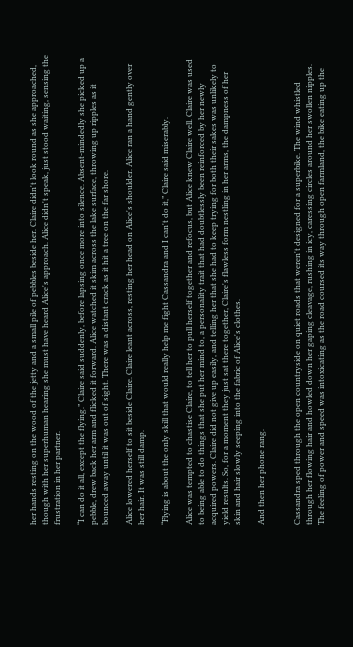her hands resting on the wood of the jetty and a small pile of pebbles beside her. Claire didn't look round as she approached, though with her superhuman hearing she must have heard Alice's approach. Alice didn't speak, just stood waiting, sensing the frustration in her partner.

“I can do it all, except the flying.” Claire said suddenly, before lapsing once more into silence. Absent-mindedly she picked up a pebble, drew back her arm and flicked it forward. Alice watched it skim across the lake surface, throwing up ripples as it bounced away until it was out of sight. There was a distant crack as it hit a tree on the far shore.

Alice lowered herself to sit beside Claire. Claire leant across, resting her head on Alice's shoulder. Alice ran a hand gently over her hair. It was still damp.

“Flying is about the only skill that would really help me fight Cassandra and I can't do it,” Claire said miserably.

Alice was tempted to chastise Claire, to tell her to pull herself together and refocus, but Alice knew Claire well. Claire was used to being able to do things that she put her mind to, a personality trait that had doubtlessly been reinforced by her newly acquired powers. Claire did not give up easily, and telling her that she had to keep trying for both their sakes was unlikely to yield results. So, for a moment they just sat there together, Claire's flawless form nestling in her arms, the dampness of her skin and hair slowly seeping into the fabric of Alice's clothes.

And then her phone rang.


Cassandra sped through the open countryside on quiet roads that weren't designed for a superbike. The wind whistled through her flowing hair and howled down her gaping cleavage, rushing in icy, caressing circles around her swollen nipples. The feeling of power and speed was intoxicating as the road coursed its way through open farmland, the bike eating up the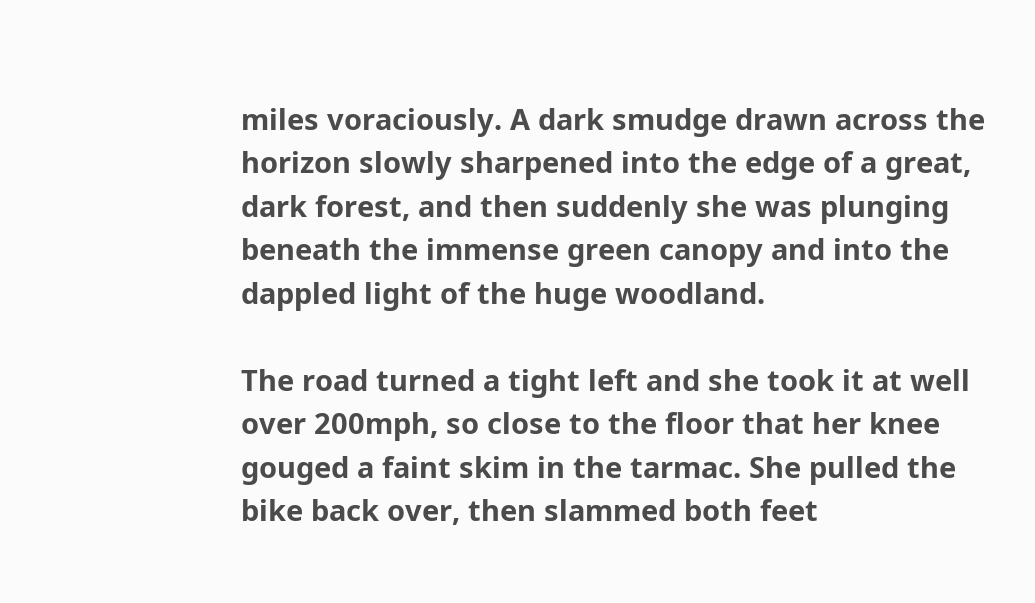miles voraciously. A dark smudge drawn across the horizon slowly sharpened into the edge of a great, dark forest, and then suddenly she was plunging beneath the immense green canopy and into the dappled light of the huge woodland.

The road turned a tight left and she took it at well over 200mph, so close to the floor that her knee gouged a faint skim in the tarmac. She pulled the bike back over, then slammed both feet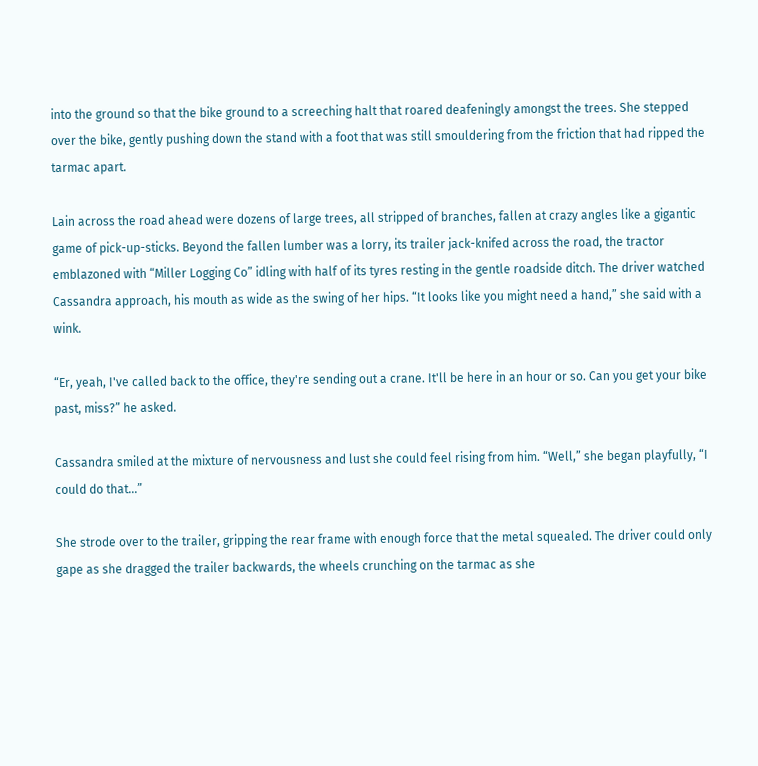into the ground so that the bike ground to a screeching halt that roared deafeningly amongst the trees. She stepped over the bike, gently pushing down the stand with a foot that was still smouldering from the friction that had ripped the tarmac apart.

Lain across the road ahead were dozens of large trees, all stripped of branches, fallen at crazy angles like a gigantic game of pick-up-sticks. Beyond the fallen lumber was a lorry, its trailer jack-knifed across the road, the tractor emblazoned with “Miller Logging Co” idling with half of its tyres resting in the gentle roadside ditch. The driver watched Cassandra approach, his mouth as wide as the swing of her hips. “It looks like you might need a hand,” she said with a wink.

“Er, yeah, I've called back to the office, they're sending out a crane. It'll be here in an hour or so. Can you get your bike past, miss?” he asked.

Cassandra smiled at the mixture of nervousness and lust she could feel rising from him. “Well,” she began playfully, “I could do that...”

She strode over to the trailer, gripping the rear frame with enough force that the metal squealed. The driver could only gape as she dragged the trailer backwards, the wheels crunching on the tarmac as she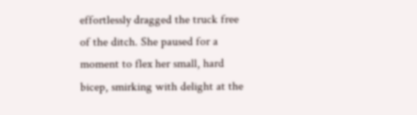effortlessly dragged the truck free of the ditch. She paused for a moment to flex her small, hard bicep, smirking with delight at the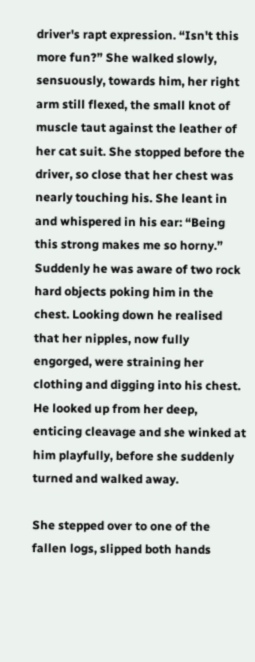driver's rapt expression. “Isn't this more fun?” She walked slowly, sensuously, towards him, her right arm still flexed, the small knot of muscle taut against the leather of her cat suit. She stopped before the driver, so close that her chest was nearly touching his. She leant in and whispered in his ear: “Being this strong makes me so horny.” Suddenly he was aware of two rock hard objects poking him in the chest. Looking down he realised that her nipples, now fully engorged, were straining her clothing and digging into his chest. He looked up from her deep, enticing cleavage and she winked at him playfully, before she suddenly turned and walked away.

She stepped over to one of the fallen logs, slipped both hands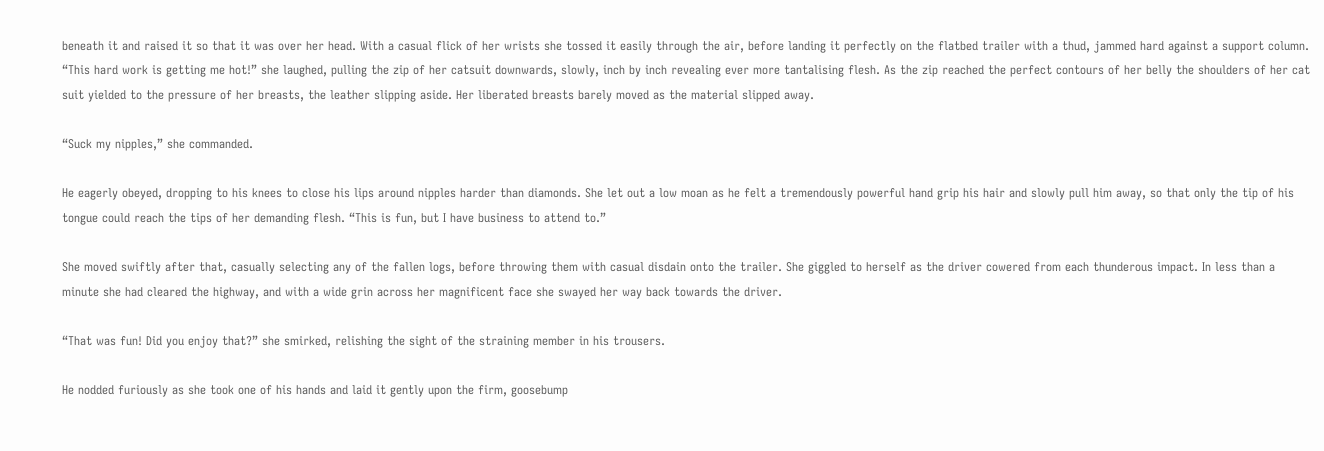beneath it and raised it so that it was over her head. With a casual flick of her wrists she tossed it easily through the air, before landing it perfectly on the flatbed trailer with a thud, jammed hard against a support column. “This hard work is getting me hot!” she laughed, pulling the zip of her catsuit downwards, slowly, inch by inch revealing ever more tantalising flesh. As the zip reached the perfect contours of her belly the shoulders of her cat suit yielded to the pressure of her breasts, the leather slipping aside. Her liberated breasts barely moved as the material slipped away.

“Suck my nipples,” she commanded.

He eagerly obeyed, dropping to his knees to close his lips around nipples harder than diamonds. She let out a low moan as he felt a tremendously powerful hand grip his hair and slowly pull him away, so that only the tip of his tongue could reach the tips of her demanding flesh. “This is fun, but I have business to attend to.”

She moved swiftly after that, casually selecting any of the fallen logs, before throwing them with casual disdain onto the trailer. She giggled to herself as the driver cowered from each thunderous impact. In less than a minute she had cleared the highway, and with a wide grin across her magnificent face she swayed her way back towards the driver.

“That was fun! Did you enjoy that?” she smirked, relishing the sight of the straining member in his trousers.

He nodded furiously as she took one of his hands and laid it gently upon the firm, goosebump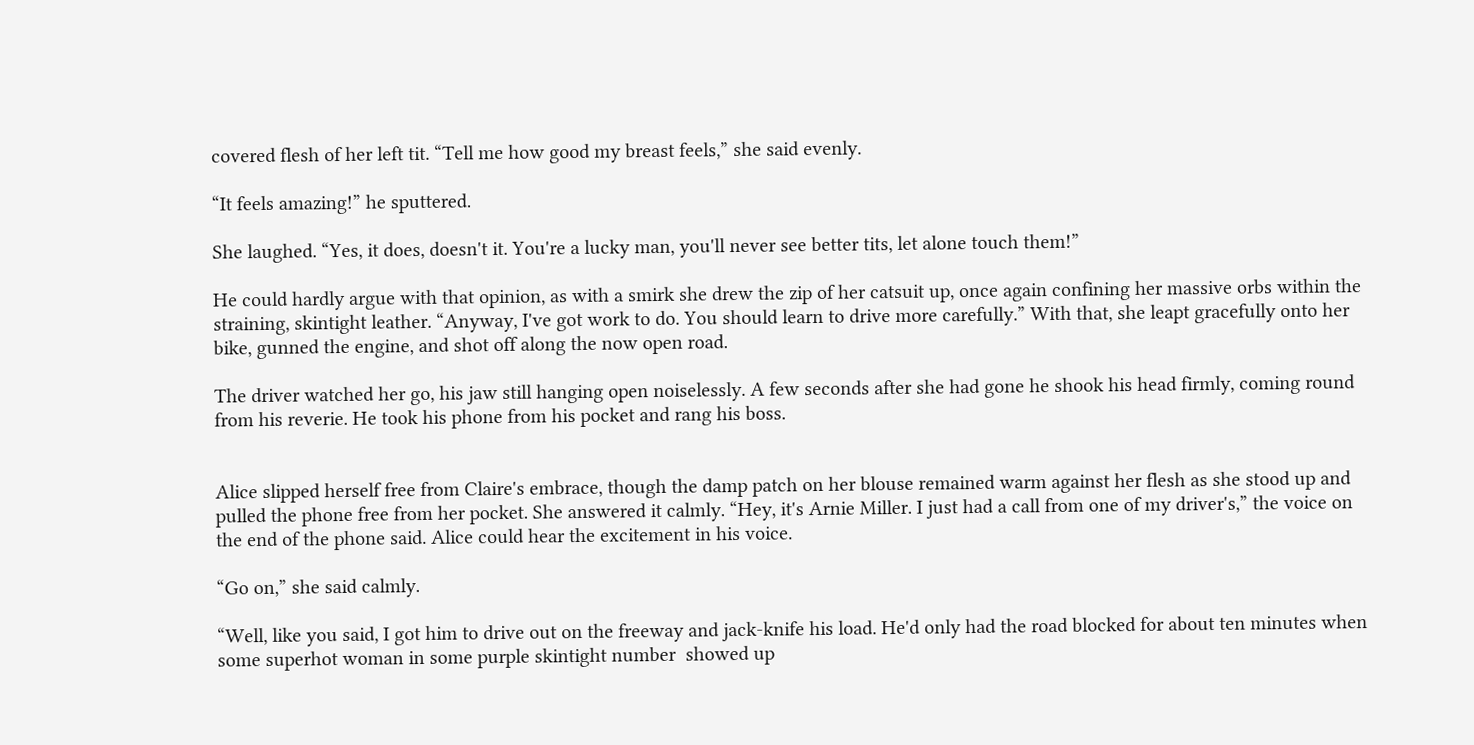covered flesh of her left tit. “Tell me how good my breast feels,” she said evenly.

“It feels amazing!” he sputtered.

She laughed. “Yes, it does, doesn't it. You're a lucky man, you'll never see better tits, let alone touch them!”

He could hardly argue with that opinion, as with a smirk she drew the zip of her catsuit up, once again confining her massive orbs within the straining, skintight leather. “Anyway, I've got work to do. You should learn to drive more carefully.” With that, she leapt gracefully onto her bike, gunned the engine, and shot off along the now open road.

The driver watched her go, his jaw still hanging open noiselessly. A few seconds after she had gone he shook his head firmly, coming round from his reverie. He took his phone from his pocket and rang his boss.


Alice slipped herself free from Claire's embrace, though the damp patch on her blouse remained warm against her flesh as she stood up and pulled the phone free from her pocket. She answered it calmly. “Hey, it's Arnie Miller. I just had a call from one of my driver's,” the voice on the end of the phone said. Alice could hear the excitement in his voice.

“Go on,” she said calmly.

“Well, like you said, I got him to drive out on the freeway and jack-knife his load. He'd only had the road blocked for about ten minutes when some superhot woman in some purple skintight number  showed up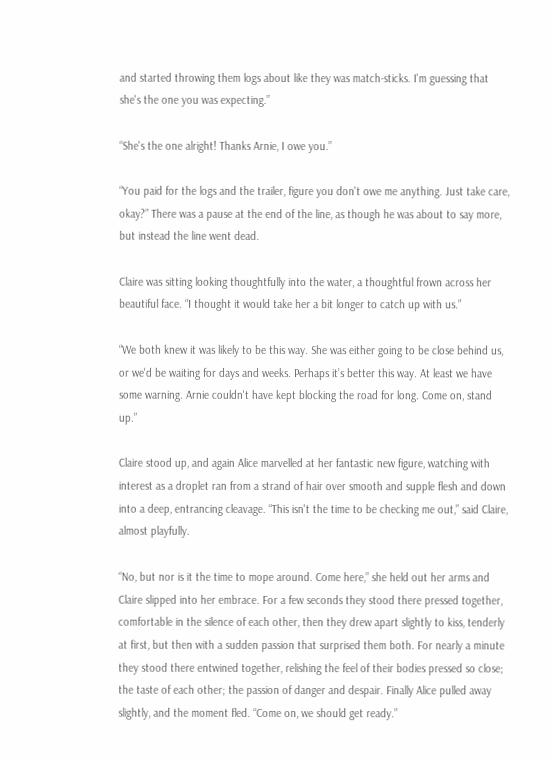and started throwing them logs about like they was match-sticks. I'm guessing that she's the one you was expecting.”

“She's the one alright! Thanks Arnie, I owe you.”

“You paid for the logs and the trailer, figure you don't owe me anything. Just take care, okay?” There was a pause at the end of the line, as though he was about to say more, but instead the line went dead.

Claire was sitting looking thoughtfully into the water, a thoughtful frown across her beautiful face. “I thought it would take her a bit longer to catch up with us.”

“We both knew it was likely to be this way. She was either going to be close behind us, or we'd be waiting for days and weeks. Perhaps it’s better this way. At least we have some warning. Arnie couldn't have kept blocking the road for long. Come on, stand up.”

Claire stood up, and again Alice marvelled at her fantastic new figure, watching with interest as a droplet ran from a strand of hair over smooth and supple flesh and down into a deep, entrancing cleavage. “This isn't the time to be checking me out,” said Claire, almost playfully.

“No, but nor is it the time to mope around. Come here,” she held out her arms and Claire slipped into her embrace. For a few seconds they stood there pressed together, comfortable in the silence of each other, then they drew apart slightly to kiss, tenderly at first, but then with a sudden passion that surprised them both. For nearly a minute they stood there entwined together, relishing the feel of their bodies pressed so close; the taste of each other; the passion of danger and despair. Finally Alice pulled away slightly, and the moment fled. “Come on, we should get ready.”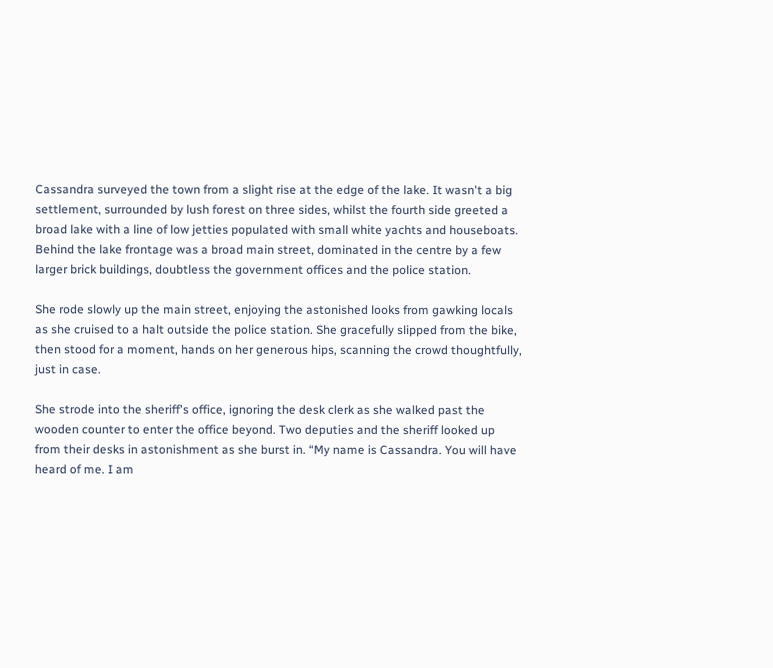Cassandra surveyed the town from a slight rise at the edge of the lake. It wasn't a big settlement, surrounded by lush forest on three sides, whilst the fourth side greeted a broad lake with a line of low jetties populated with small white yachts and houseboats. Behind the lake frontage was a broad main street, dominated in the centre by a few larger brick buildings, doubtless the government offices and the police station.

She rode slowly up the main street, enjoying the astonished looks from gawking locals as she cruised to a halt outside the police station. She gracefully slipped from the bike, then stood for a moment, hands on her generous hips, scanning the crowd thoughtfully, just in case.

She strode into the sheriff's office, ignoring the desk clerk as she walked past the wooden counter to enter the office beyond. Two deputies and the sheriff looked up from their desks in astonishment as she burst in. “My name is Cassandra. You will have heard of me. I am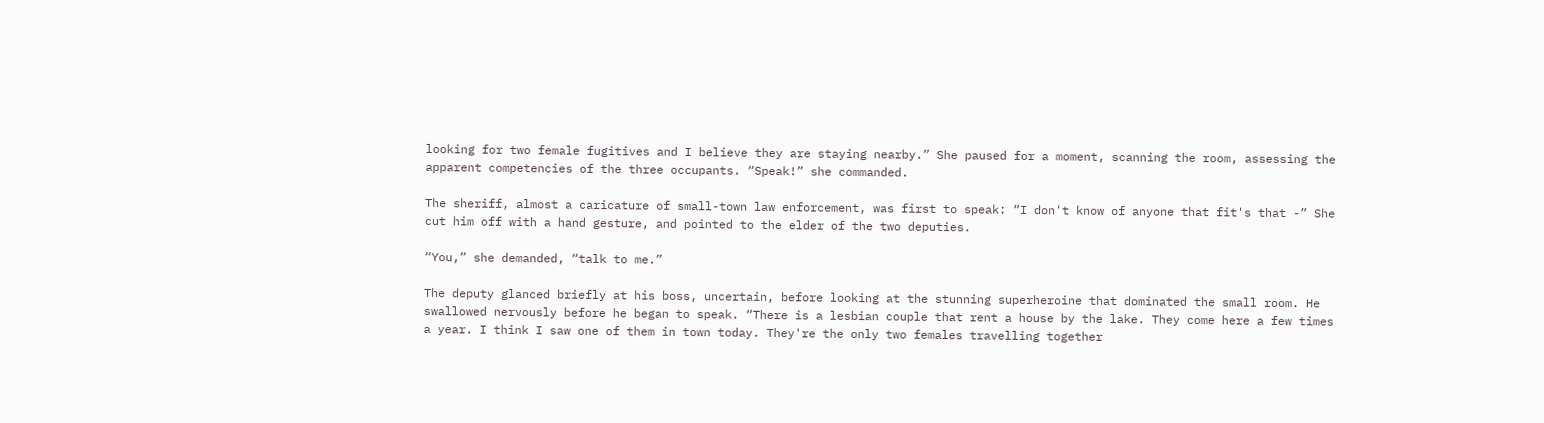looking for two female fugitives and I believe they are staying nearby.” She paused for a moment, scanning the room, assessing the apparent competencies of the three occupants. “Speak!” she commanded.

The sheriff, almost a caricature of small-town law enforcement, was first to speak: “I don't know of anyone that fit's that -” She cut him off with a hand gesture, and pointed to the elder of the two deputies.

“You,” she demanded, “talk to me.”

The deputy glanced briefly at his boss, uncertain, before looking at the stunning superheroine that dominated the small room. He swallowed nervously before he began to speak. “There is a lesbian couple that rent a house by the lake. They come here a few times a year. I think I saw one of them in town today. They're the only two females travelling together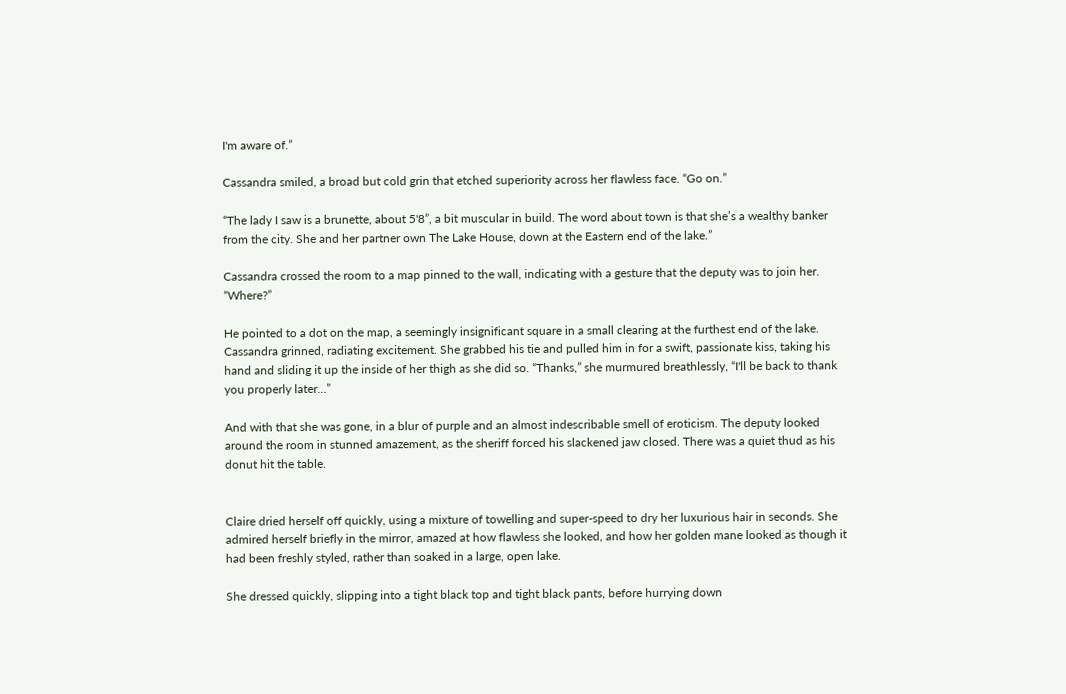I'm aware of.”

Cassandra smiled, a broad but cold grin that etched superiority across her flawless face. “Go on.”

“The lady I saw is a brunette, about 5'8”, a bit muscular in build. The word about town is that she’s a wealthy banker from the city. She and her partner own The Lake House, down at the Eastern end of the lake.”

Cassandra crossed the room to a map pinned to the wall, indicating with a gesture that the deputy was to join her. “Where?”

He pointed to a dot on the map, a seemingly insignificant square in a small clearing at the furthest end of the lake. Cassandra grinned, radiating excitement. She grabbed his tie and pulled him in for a swift, passionate kiss, taking his hand and sliding it up the inside of her thigh as she did so. “Thanks,” she murmured breathlessly, “I'll be back to thank you properly later...”

And with that she was gone, in a blur of purple and an almost indescribable smell of eroticism. The deputy looked around the room in stunned amazement, as the sheriff forced his slackened jaw closed. There was a quiet thud as his donut hit the table.


Claire dried herself off quickly, using a mixture of towelling and super-speed to dry her luxurious hair in seconds. She admired herself briefly in the mirror, amazed at how flawless she looked, and how her golden mane looked as though it had been freshly styled, rather than soaked in a large, open lake.

She dressed quickly, slipping into a tight black top and tight black pants, before hurrying down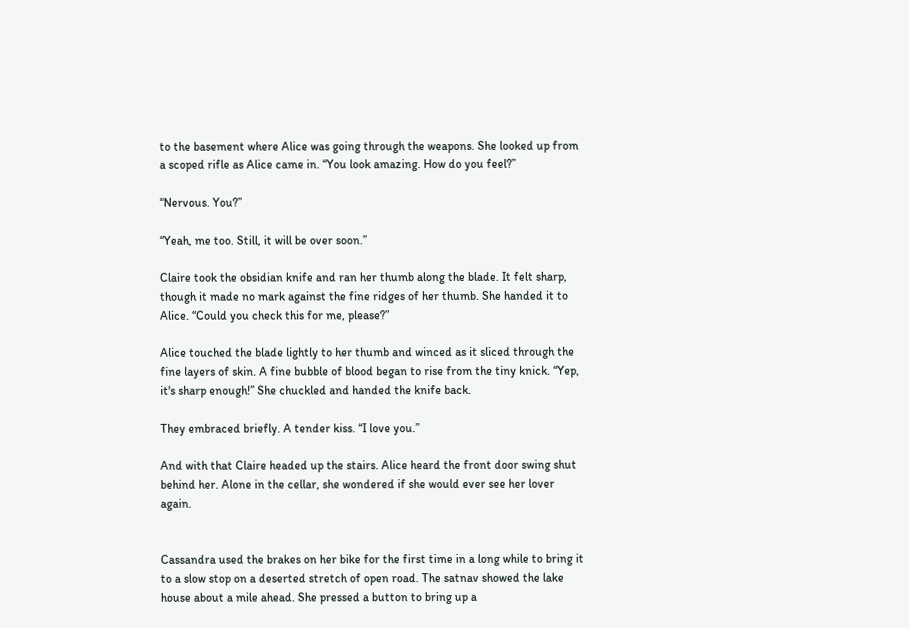to the basement where Alice was going through the weapons. She looked up from a scoped rifle as Alice came in. “You look amazing. How do you feel?”

“Nervous. You?”

“Yeah, me too. Still, it will be over soon.”

Claire took the obsidian knife and ran her thumb along the blade. It felt sharp, though it made no mark against the fine ridges of her thumb. She handed it to Alice. “Could you check this for me, please?”

Alice touched the blade lightly to her thumb and winced as it sliced through the fine layers of skin. A fine bubble of blood began to rise from the tiny knick. “Yep, it's sharp enough!” She chuckled and handed the knife back.

They embraced briefly. A tender kiss. “I love you.”

And with that Claire headed up the stairs. Alice heard the front door swing shut behind her. Alone in the cellar, she wondered if she would ever see her lover again.


Cassandra used the brakes on her bike for the first time in a long while to bring it to a slow stop on a deserted stretch of open road. The satnav showed the lake house about a mile ahead. She pressed a button to bring up a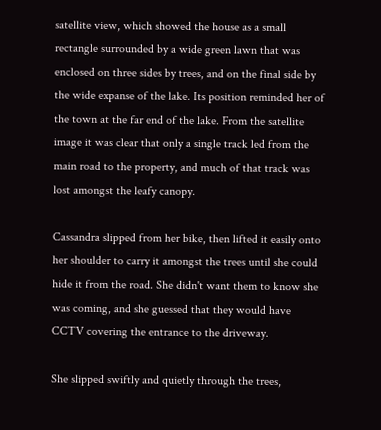satellite view, which showed the house as a small rectangle surrounded by a wide green lawn that was enclosed on three sides by trees, and on the final side by the wide expanse of the lake. Its position reminded her of the town at the far end of the lake. From the satellite image it was clear that only a single track led from the main road to the property, and much of that track was lost amongst the leafy canopy.

Cassandra slipped from her bike, then lifted it easily onto her shoulder to carry it amongst the trees until she could hide it from the road. She didn't want them to know she was coming, and she guessed that they would have CCTV covering the entrance to the driveway.

She slipped swiftly and quietly through the trees,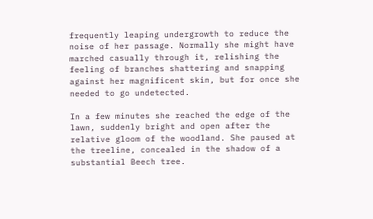frequently leaping undergrowth to reduce the noise of her passage. Normally she might have marched casually through it, relishing the feeling of branches shattering and snapping against her magnificent skin, but for once she needed to go undetected.

In a few minutes she reached the edge of the lawn, suddenly bright and open after the relative gloom of the woodland. She paused at the treeline, concealed in the shadow of a substantial Beech tree.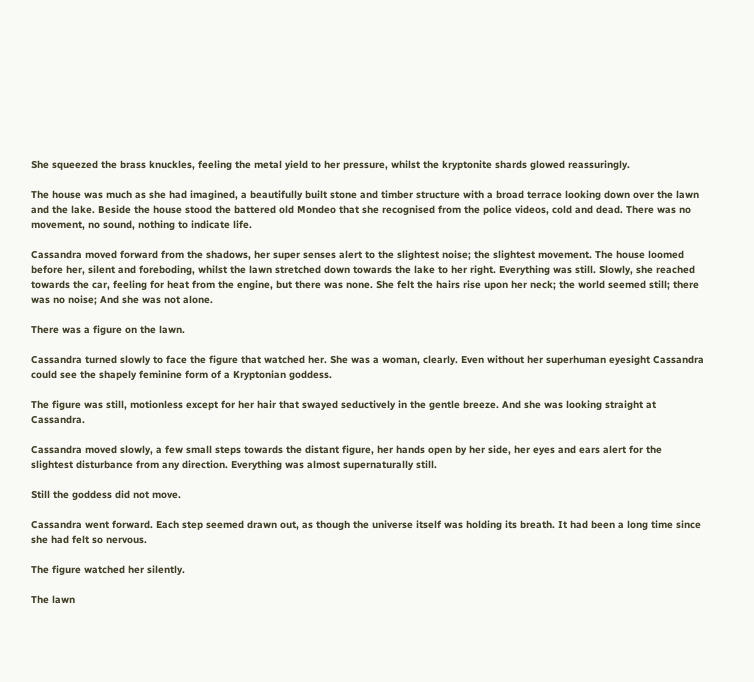She squeezed the brass knuckles, feeling the metal yield to her pressure, whilst the kryptonite shards glowed reassuringly.

The house was much as she had imagined, a beautifully built stone and timber structure with a broad terrace looking down over the lawn and the lake. Beside the house stood the battered old Mondeo that she recognised from the police videos, cold and dead. There was no movement, no sound, nothing to indicate life.

Cassandra moved forward from the shadows, her super senses alert to the slightest noise; the slightest movement. The house loomed before her, silent and foreboding, whilst the lawn stretched down towards the lake to her right. Everything was still. Slowly, she reached towards the car, feeling for heat from the engine, but there was none. She felt the hairs rise upon her neck; the world seemed still; there was no noise; And she was not alone.

There was a figure on the lawn.

Cassandra turned slowly to face the figure that watched her. She was a woman, clearly. Even without her superhuman eyesight Cassandra could see the shapely feminine form of a Kryptonian goddess.

The figure was still, motionless except for her hair that swayed seductively in the gentle breeze. And she was looking straight at Cassandra.

Cassandra moved slowly, a few small steps towards the distant figure, her hands open by her side, her eyes and ears alert for the slightest disturbance from any direction. Everything was almost supernaturally still.

Still the goddess did not move.

Cassandra went forward. Each step seemed drawn out, as though the universe itself was holding its breath. It had been a long time since she had felt so nervous.

The figure watched her silently.

The lawn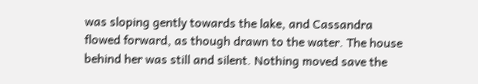was sloping gently towards the lake, and Cassandra flowed forward, as though drawn to the water. The house behind her was still and silent. Nothing moved save the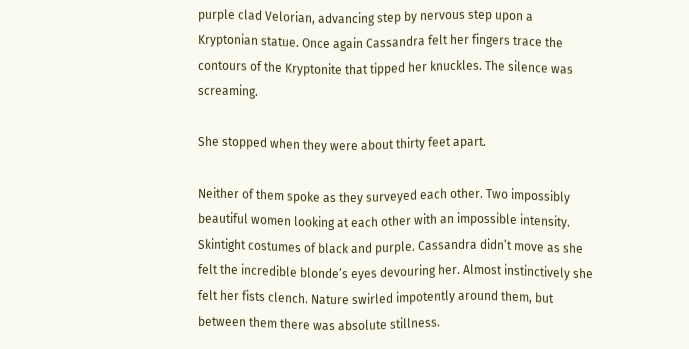purple clad Velorian, advancing step by nervous step upon a Kryptonian statue. Once again Cassandra felt her fingers trace the contours of the Kryptonite that tipped her knuckles. The silence was screaming.

She stopped when they were about thirty feet apart.

Neither of them spoke as they surveyed each other. Two impossibly beautiful women looking at each other with an impossible intensity. Skintight costumes of black and purple. Cassandra didn’t move as she felt the incredible blonde’s eyes devouring her. Almost instinctively she felt her fists clench. Nature swirled impotently around them, but between them there was absolute stillness.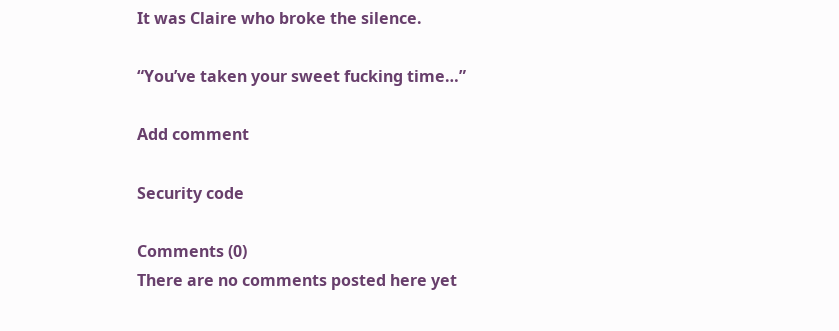It was Claire who broke the silence.

“You’ve taken your sweet fucking time…”

Add comment

Security code

Comments (0)
There are no comments posted here yet